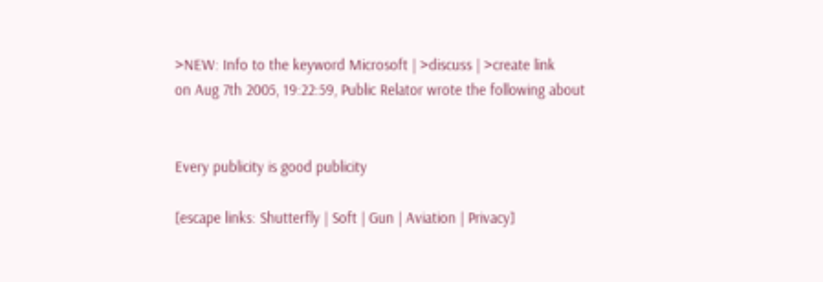>NEW: Info to the keyword Microsoft | >discuss | >create link
on Aug 7th 2005, 19:22:59, Public Relator wrote the following about


Every publicity is good publicity

[escape links: Shutterfly | Soft | Gun | Aviation | Privacy]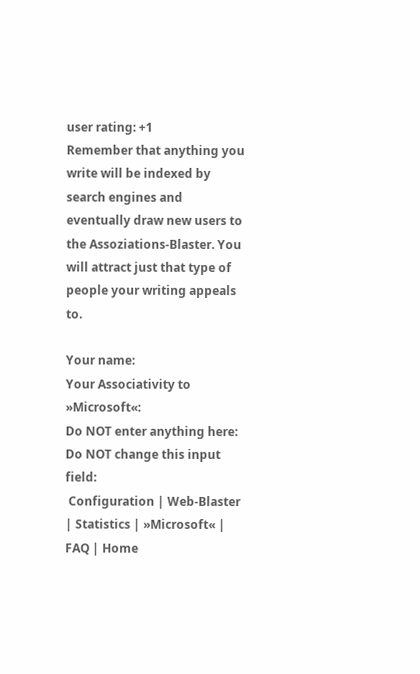user rating: +1
Remember that anything you write will be indexed by search engines and eventually draw new users to the Assoziations-Blaster. You will attract just that type of people your writing appeals to.

Your name:
Your Associativity to »Microsoft«:
Do NOT enter anything here:
Do NOT change this input field:
 Configuration | Web-Blaster | Statistics | »Microsoft« | FAQ | Home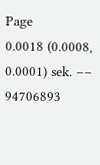Page
0.0018 (0.0008, 0.0001) sek. –– 94706893